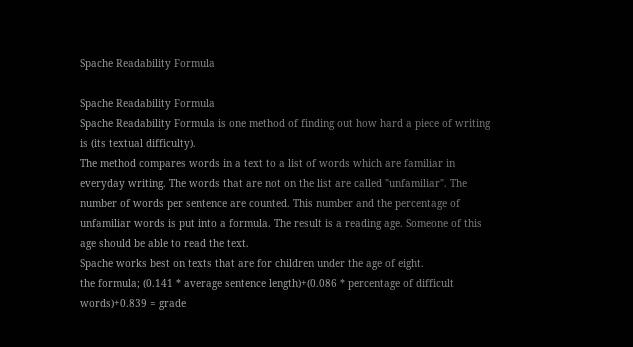Spache Readability Formula

Spache Readability Formula
Spache Readability Formula is one method of finding out how hard a piece of writing is (its textual difficulty).
The method compares words in a text to a list of words which are familiar in everyday writing. The words that are not on the list are called "unfamiliar". The number of words per sentence are counted. This number and the percentage of unfamiliar words is put into a formula. The result is a reading age. Someone of this age should be able to read the text.
Spache works best on texts that are for children under the age of eight.
the formula; (0.141 * average sentence length)+(0.086 * percentage of difficult words)+0.839 = grade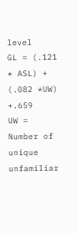level
GL = (.121 * ASL) + (.082 *UW) +.659
UW = Number of unique unfamiliar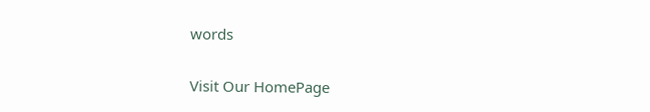words

Visit Our HomePage